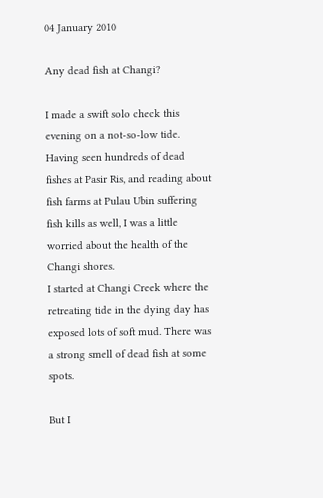04 January 2010

Any dead fish at Changi?

I made a swift solo check this evening on a not-so-low tide. Having seen hundreds of dead fishes at Pasir Ris, and reading about fish farms at Pulau Ubin suffering fish kills as well, I was a little worried about the health of the Changi shores.
I started at Changi Creek where the retreating tide in the dying day has exposed lots of soft mud. There was a strong smell of dead fish at some spots.

But I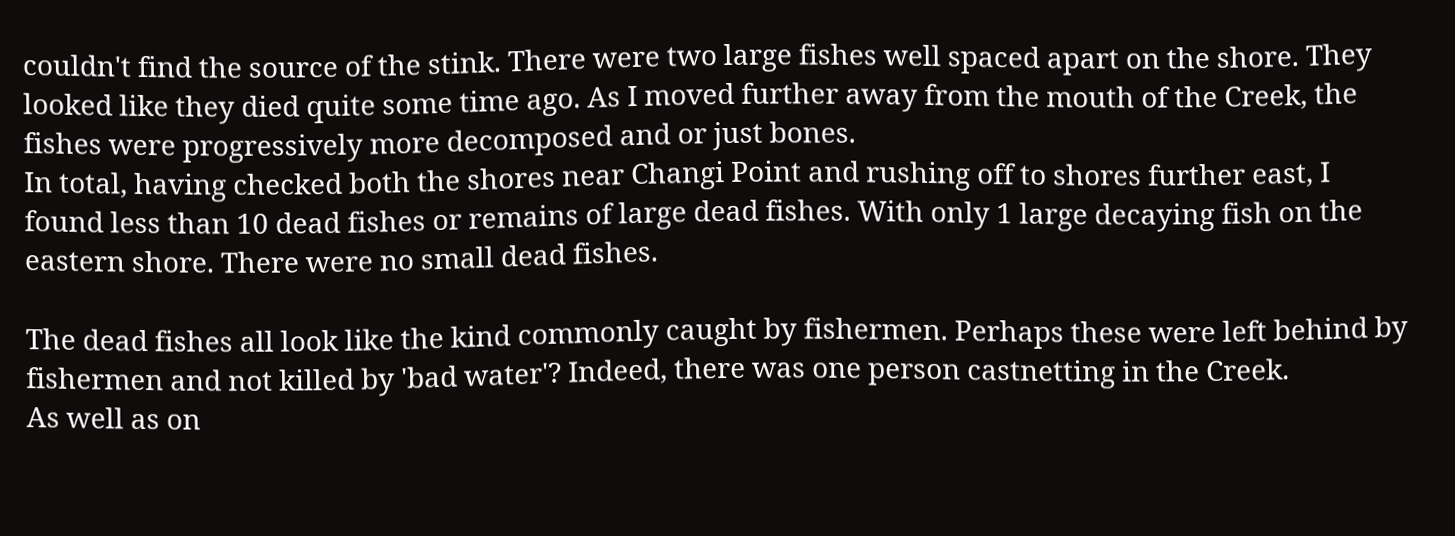couldn't find the source of the stink. There were two large fishes well spaced apart on the shore. They looked like they died quite some time ago. As I moved further away from the mouth of the Creek, the fishes were progressively more decomposed and or just bones.
In total, having checked both the shores near Changi Point and rushing off to shores further east, I found less than 10 dead fishes or remains of large dead fishes. With only 1 large decaying fish on the eastern shore. There were no small dead fishes.

The dead fishes all look like the kind commonly caught by fishermen. Perhaps these were left behind by fishermen and not killed by 'bad water'? Indeed, there was one person castnetting in the Creek.
As well as on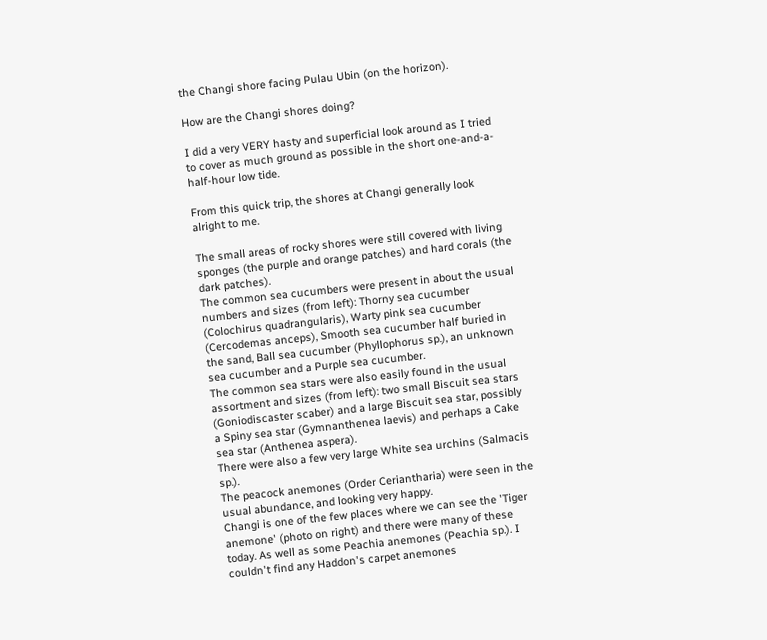the Changi shore facing Pulau Ubin (on the horizon).

How are the Changi shores doing?

I did a very VERY hasty and superficial look around as I tried to cover as much ground as possible in the short one-and-a-half-hour low tide.

From this quick trip, the shores at Changi generally look alright to me.

The small areas of rocky shores were still covered with living sponges (the purple and orange patches) and hard corals (the dark patches).
The common sea cucumbers were present in about the usual numbers and sizes (from left): Thorny sea cucumber (Colochirus quadrangularis), Warty pink sea cucumber (Cercodemas anceps), Smooth sea cucumber half buried in the sand, Ball sea cucumber (Phyllophorus sp.), an unknown sea cucumber and a Purple sea cucumber.
The common sea stars were also easily found in the usual assortment and sizes (from left): two small Biscuit sea stars (Goniodiscaster scaber) and a large Biscuit sea star, possibly a Spiny sea star (Gymnanthenea laevis) and perhaps a Cake sea star (Anthenea aspera).
There were also a few very large White sea urchins (Salmacis sp.).
The peacock anemones (Order Ceriantharia) were seen in the usual abundance, and looking very happy.
Changi is one of the few places where we can see the 'Tiger anemone' (photo on right) and there were many of these today. As well as some Peachia anemones (Peachia sp.). I couldn't find any Haddon's carpet anemones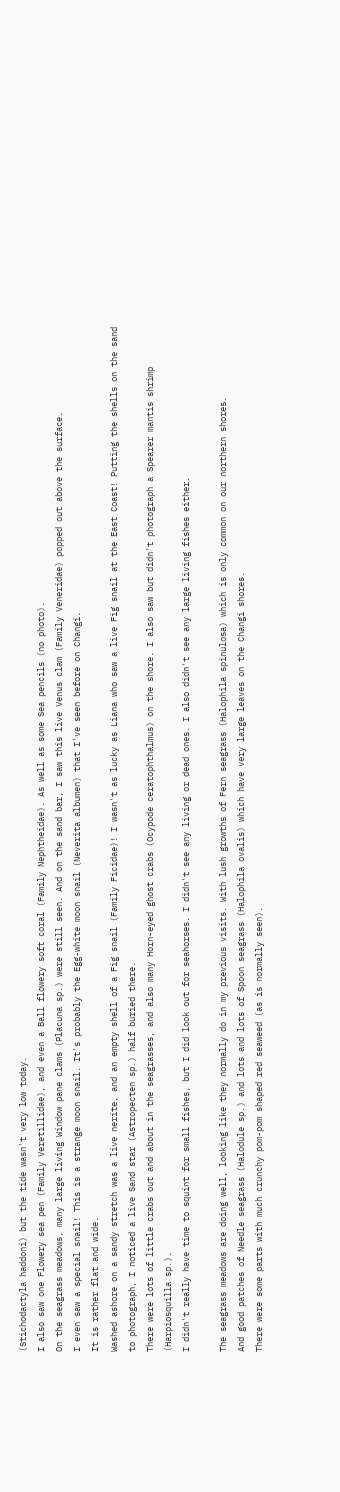(Stichodactyla haddoni) but the tide wasn't very low today.
I also saw one Flowery sea pen (Family Veretillidae), and even a Ball flowery soft coral (Family Nephtheidae). As well as some Sea pencils (no photo).
On the seagrass meadows, many large living Window pane clams (Placuna sp.) were still seen. And on the sand bar, I saw this live Venus clam (Family Veneridae) popped out above the surface.
I even saw a special snail! This is a strange moon snail. It's probably the Egg-white moon snail (Neverita albumen) that I've seen before on Changi.
It is rather flat and wide.
Washed ashore on a sandy stretch was a live nerite, and an empty shell of a Fig snail (Family Ficidae)! I wasn't as lucky as Liana who saw a live Fig snail at the East Coast! Putting the shells on the sand to photograph, I noticed a live Sand star (Astropecten sp.) half buried there.
There were lots of little crabs out and about in the seagrasses, and also many Horn-eyed ghost crabs (Ocypode ceratophthalmus) on the shore. I also saw but didn't photograph a Spearer mantis shrimp (Harpiosquilla sp.).
I didn't really have time to squint for small fishes, but I did look out for seahorses. I didn't see any living or dead ones. I also didn't see any large living fishes either.

The seagrass meadows are doing well, looking like they normally do in my previous visits. With lush growths of Fern seagrass (Halophila spinulosa) which is only common on our northern shores.
And good patches of Needle seagrass (Halodule sp.) and lots and lots of Spoon seagrass (Halophila ovalis) which have very large leaves on the Changi shores.
There were some parts with much crunchy pom-pom shaped red seaweed (as is normally seen).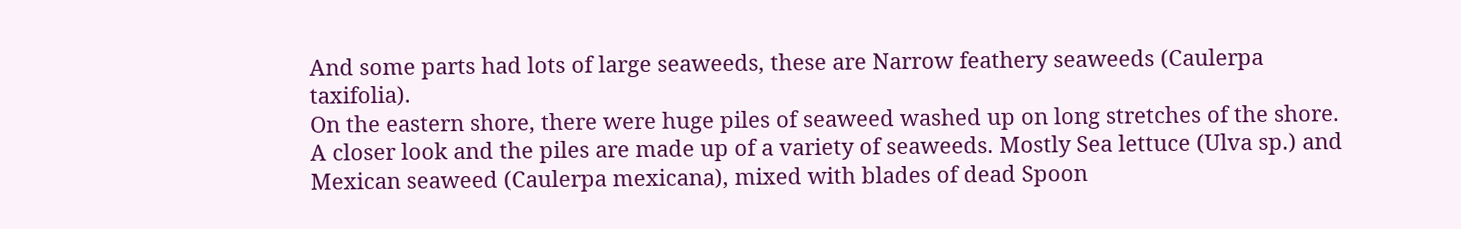And some parts had lots of large seaweeds, these are Narrow feathery seaweeds (Caulerpa taxifolia).
On the eastern shore, there were huge piles of seaweed washed up on long stretches of the shore.
A closer look and the piles are made up of a variety of seaweeds. Mostly Sea lettuce (Ulva sp.) and Mexican seaweed (Caulerpa mexicana), mixed with blades of dead Spoon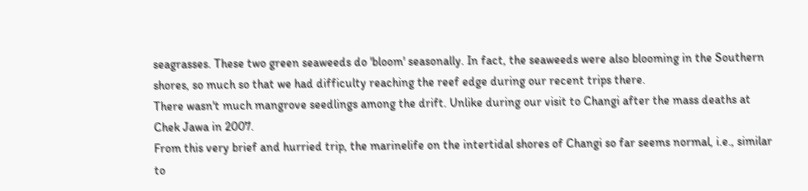seagrasses. These two green seaweeds do 'bloom' seasonally. In fact, the seaweeds were also blooming in the Southern shores, so much so that we had difficulty reaching the reef edge during our recent trips there.
There wasn't much mangrove seedlings among the drift. Unlike during our visit to Changi after the mass deaths at Chek Jawa in 2007.
From this very brief and hurried trip, the marinelife on the intertidal shores of Changi so far seems normal, i.e., similar to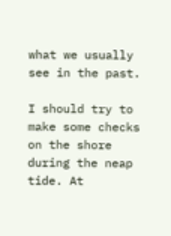what we usually see in the past.

I should try to make some checks on the shore during the neap tide. At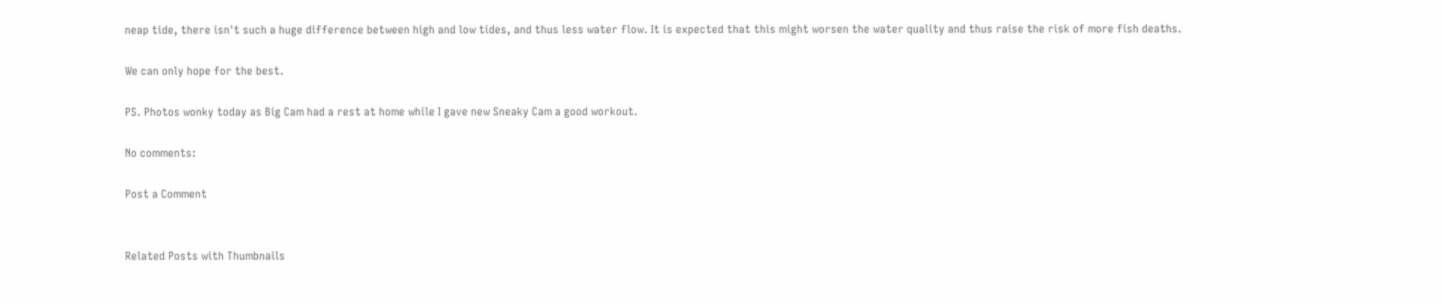neap tide, there isn't such a huge difference between high and low tides, and thus less water flow. It is expected that this might worsen the water quality and thus raise the risk of more fish deaths.

We can only hope for the best.

PS. Photos wonky today as Big Cam had a rest at home while I gave new Sneaky Cam a good workout.

No comments:

Post a Comment


Related Posts with Thumbnails